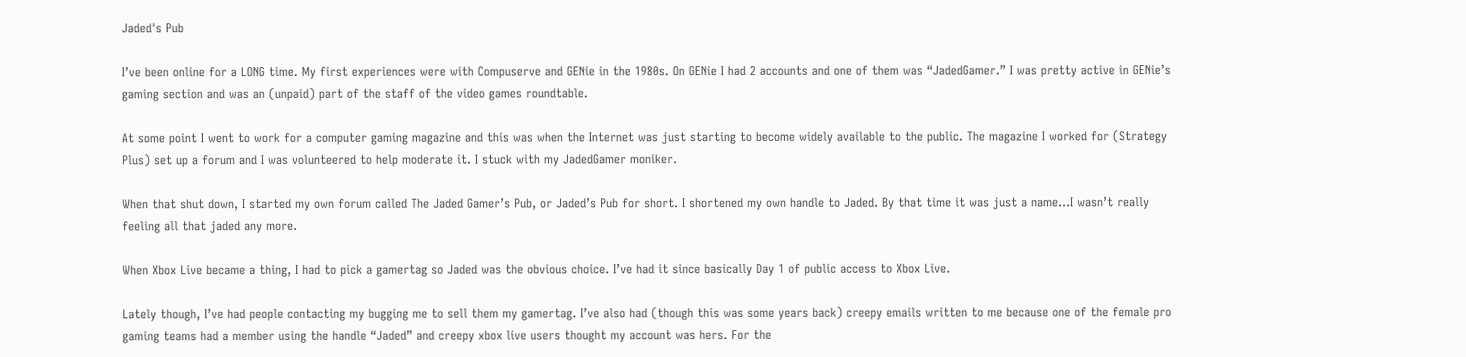Jaded's Pub

I’ve been online for a LONG time. My first experiences were with Compuserve and GENie in the 1980s. On GENie I had 2 accounts and one of them was “JadedGamer.” I was pretty active in GENie’s gaming section and was an (unpaid) part of the staff of the video games roundtable.

At some point I went to work for a computer gaming magazine and this was when the Internet was just starting to become widely available to the public. The magazine I worked for (Strategy Plus) set up a forum and I was volunteered to help moderate it. I stuck with my JadedGamer moniker.

When that shut down, I started my own forum called The Jaded Gamer’s Pub, or Jaded’s Pub for short. I shortened my own handle to Jaded. By that time it was just a name…I wasn’t really feeling all that jaded any more.

When Xbox Live became a thing, I had to pick a gamertag so Jaded was the obvious choice. I’ve had it since basically Day 1 of public access to Xbox Live.

Lately though, I’ve had people contacting my bugging me to sell them my gamertag. I’ve also had (though this was some years back) creepy emails written to me because one of the female pro gaming teams had a member using the handle “Jaded” and creepy xbox live users thought my account was hers. For the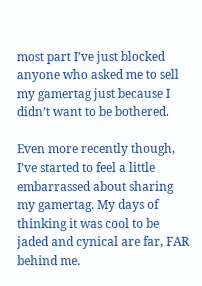most part I’ve just blocked anyone who asked me to sell my gamertag just because I didn’t want to be bothered.

Even more recently though, I’ve started to feel a little embarrassed about sharing my gamertag. My days of thinking it was cool to be jaded and cynical are far, FAR behind me.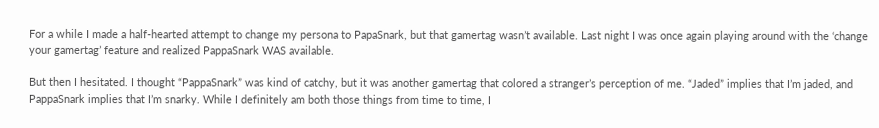For a while I made a half-hearted attempt to change my persona to PapaSnark, but that gamertag wasn’t available. Last night I was once again playing around with the ‘change your gamertag’ feature and realized PappaSnark WAS available.

But then I hesitated. I thought “PappaSnark” was kind of catchy, but it was another gamertag that colored a stranger’s perception of me. “Jaded” implies that I’m jaded, and PappaSnark implies that I’m snarky. While I definitely am both those things from time to time, I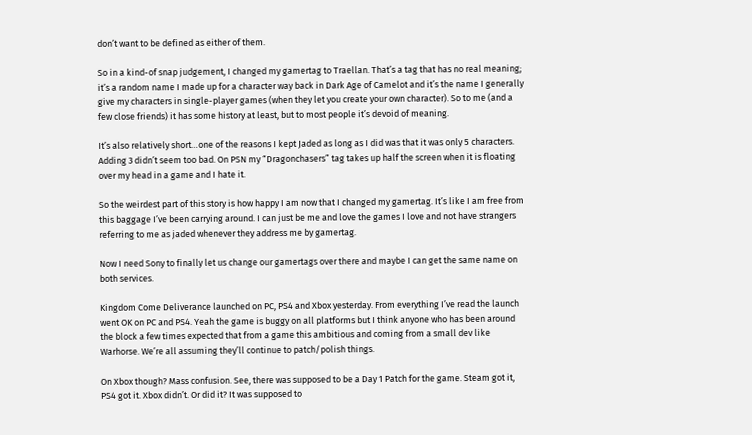don’t want to be defined as either of them.

So in a kind-of snap judgement, I changed my gamertag to Traellan. That’s a tag that has no real meaning; it’s a random name I made up for a character way back in Dark Age of Camelot and it’s the name I generally give my characters in single-player games (when they let you create your own character). So to me (and a few close friends) it has some history at least, but to most people it’s devoid of meaning.

It’s also relatively short…one of the reasons I kept Jaded as long as I did was that it was only 5 characters. Adding 3 didn’t seem too bad. On PSN my “Dragonchasers” tag takes up half the screen when it is floating over my head in a game and I hate it.

So the weirdest part of this story is how happy I am now that I changed my gamertag. It’s like I am free from this baggage I’ve been carrying around. I can just be me and love the games I love and not have strangers referring to me as jaded whenever they address me by gamertag.

Now I need Sony to finally let us change our gamertags over there and maybe I can get the same name on both services.

Kingdom Come Deliverance launched on PC, PS4 and Xbox yesterday. From everything I’ve read the launch went OK on PC and PS4. Yeah the game is buggy on all platforms but I think anyone who has been around the block a few times expected that from a game this ambitious and coming from a small dev like Warhorse. We’re all assuming they’ll continue to patch/polish things.

On Xbox though? Mass confusion. See, there was supposed to be a Day 1 Patch for the game. Steam got it, PS4 got it. Xbox didn’t. Or did it? It was supposed to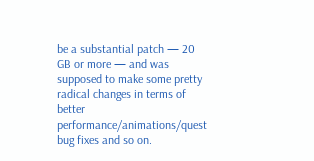be a substantial patch — 20 GB or more — and was supposed to make some pretty radical changes in terms of better performance/animations/quest bug fixes and so on.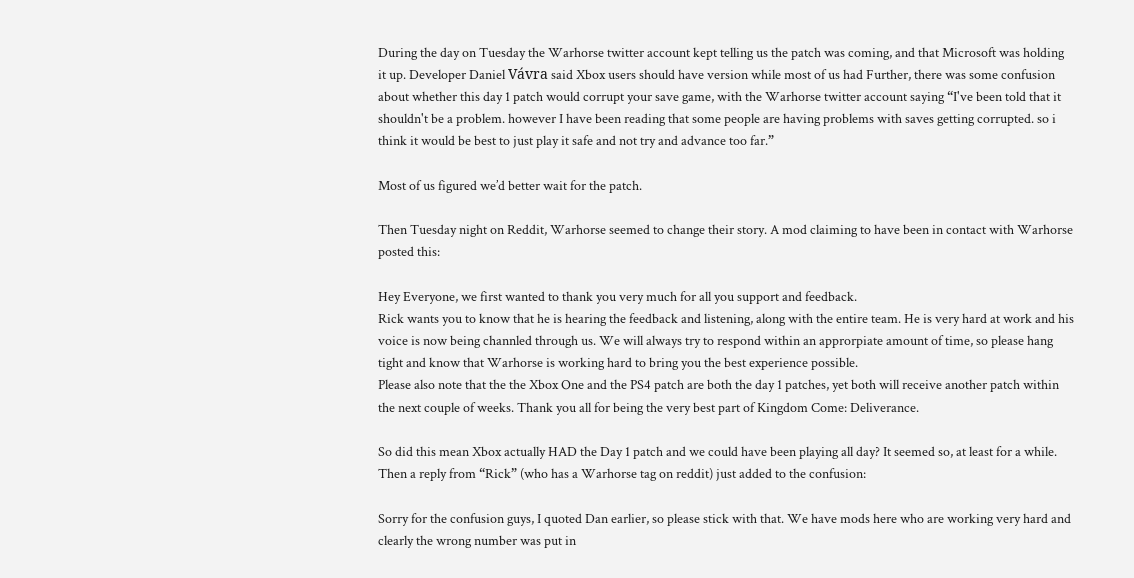During the day on Tuesday the Warhorse twitter account kept telling us the patch was coming, and that Microsoft was holding it up. Developer Daniel Vávra said Xbox users should have version while most of us had Further, there was some confusion about whether this day 1 patch would corrupt your save game, with the Warhorse twitter account saying “I've been told that it shouldn't be a problem. however I have been reading that some people are having problems with saves getting corrupted. so i think it would be best to just play it safe and not try and advance too far.”

Most of us figured we’d better wait for the patch.

Then Tuesday night on Reddit, Warhorse seemed to change their story. A mod claiming to have been in contact with Warhorse posted this:

Hey Everyone, we first wanted to thank you very much for all you support and feedback.
Rick wants you to know that he is hearing the feedback and listening, along with the entire team. He is very hard at work and his voice is now being channled through us. We will always try to respond within an approrpiate amount of time, so please hang tight and know that Warhorse is working hard to bring you the best experience possible.
Please also note that the the Xbox One and the PS4 patch are both the day 1 patches, yet both will receive another patch within the next couple of weeks. Thank you all for being the very best part of Kingdom Come: Deliverance.

So did this mean Xbox actually HAD the Day 1 patch and we could have been playing all day? It seemed so, at least for a while. Then a reply from “Rick” (who has a Warhorse tag on reddit) just added to the confusion:

Sorry for the confusion guys, I quoted Dan earlier, so please stick with that. We have mods here who are working very hard and clearly the wrong number was put in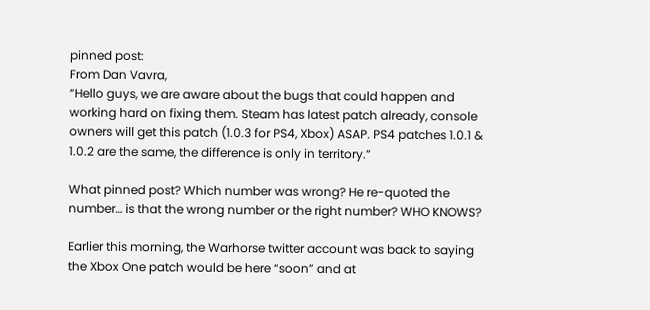pinned post:
From Dan Vavra,
“Hello guys, we are aware about the bugs that could happen and working hard on fixing them. Steam has latest patch already, console owners will get this patch (1.0.3 for PS4, Xbox) ASAP. PS4 patches 1.0.1 & 1.0.2 are the same, the difference is only in territory.”

What pinned post? Which number was wrong? He re-quoted the number… is that the wrong number or the right number? WHO KNOWS?

Earlier this morning, the Warhorse twitter account was back to saying the Xbox One patch would be here “soon” and at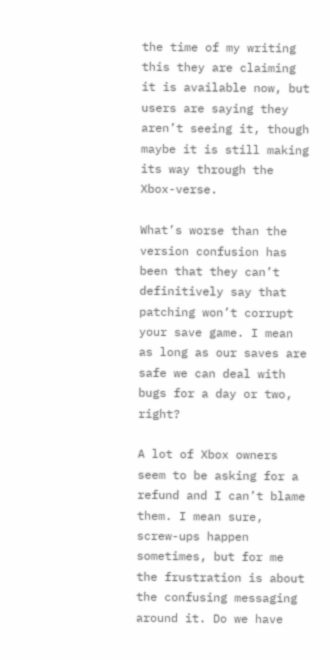the time of my writing this they are claiming it is available now, but users are saying they aren’t seeing it, though maybe it is still making its way through the Xbox-verse.

What’s worse than the version confusion has been that they can’t definitively say that patching won’t corrupt your save game. I mean as long as our saves are safe we can deal with bugs for a day or two, right?

A lot of Xbox owners seem to be asking for a refund and I can’t blame them. I mean sure, screw-ups happen sometimes, but for me the frustration is about the confusing messaging around it. Do we have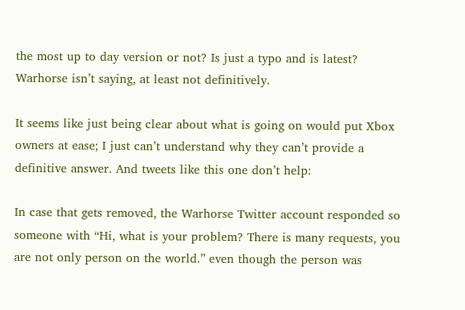the most up to day version or not? Is just a typo and is latest? Warhorse isn’t saying, at least not definitively.

It seems like just being clear about what is going on would put Xbox owners at ease; I just can’t understand why they can’t provide a definitive answer. And tweets like this one don’t help:

In case that gets removed, the Warhorse Twitter account responded so someone with “Hi, what is your problem? There is many requests, you are not only person on the world.” even though the person was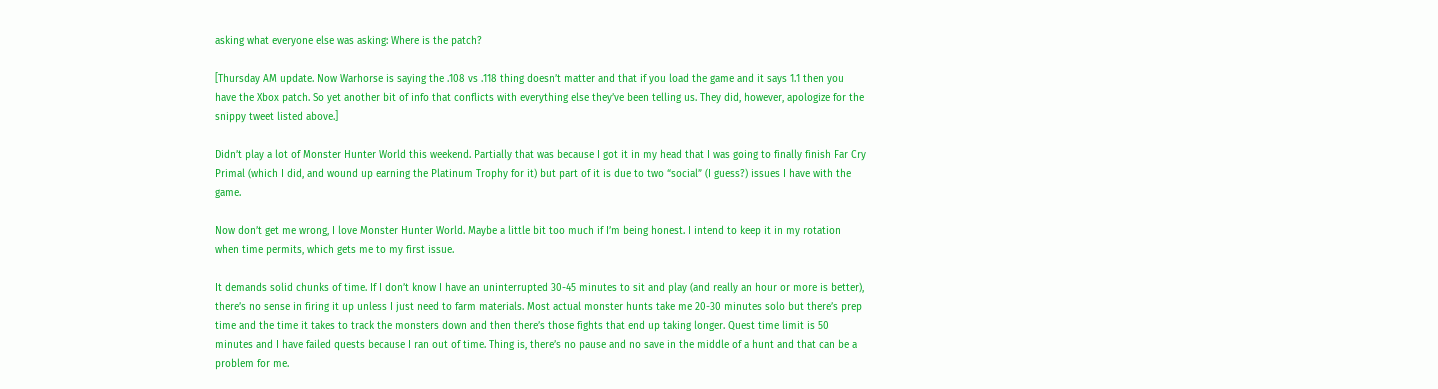asking what everyone else was asking: Where is the patch?

[Thursday AM update. Now Warhorse is saying the .108 vs .118 thing doesn’t matter and that if you load the game and it says 1.1 then you have the Xbox patch. So yet another bit of info that conflicts with everything else they’ve been telling us. They did, however, apologize for the snippy tweet listed above.]

Didn’t play a lot of Monster Hunter World this weekend. Partially that was because I got it in my head that I was going to finally finish Far Cry Primal (which I did, and wound up earning the Platinum Trophy for it) but part of it is due to two “social” (I guess?) issues I have with the game.

Now don’t get me wrong, I love Monster Hunter World. Maybe a little bit too much if I’m being honest. I intend to keep it in my rotation when time permits, which gets me to my first issue.

It demands solid chunks of time. If I don’t know I have an uninterrupted 30-45 minutes to sit and play (and really an hour or more is better), there’s no sense in firing it up unless I just need to farm materials. Most actual monster hunts take me 20-30 minutes solo but there’s prep time and the time it takes to track the monsters down and then there’s those fights that end up taking longer. Quest time limit is 50 minutes and I have failed quests because I ran out of time. Thing is, there’s no pause and no save in the middle of a hunt and that can be a problem for me.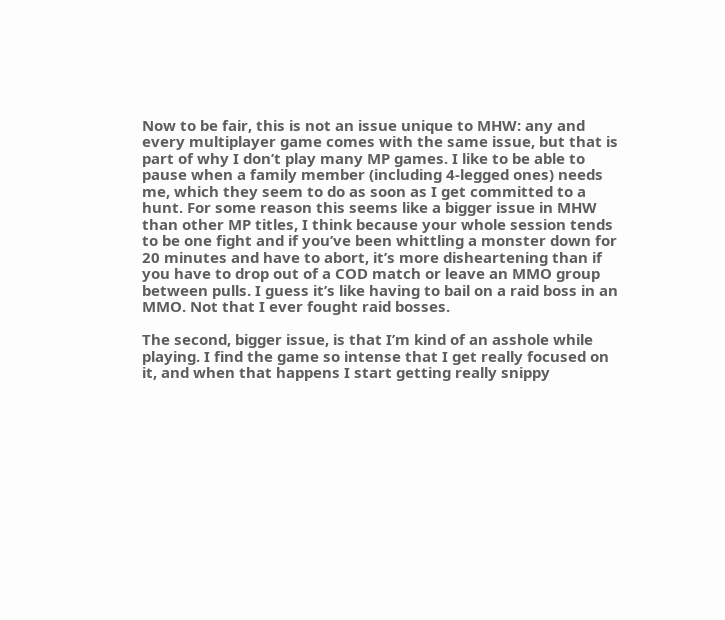Now to be fair, this is not an issue unique to MHW: any and every multiplayer game comes with the same issue, but that is part of why I don’t play many MP games. I like to be able to pause when a family member (including 4-legged ones) needs me, which they seem to do as soon as I get committed to a hunt. For some reason this seems like a bigger issue in MHW than other MP titles, I think because your whole session tends to be one fight and if you’ve been whittling a monster down for 20 minutes and have to abort, it’s more disheartening than if you have to drop out of a COD match or leave an MMO group between pulls. I guess it’s like having to bail on a raid boss in an MMO. Not that I ever fought raid bosses.

The second, bigger issue, is that I’m kind of an asshole while playing. I find the game so intense that I get really focused on it, and when that happens I start getting really snippy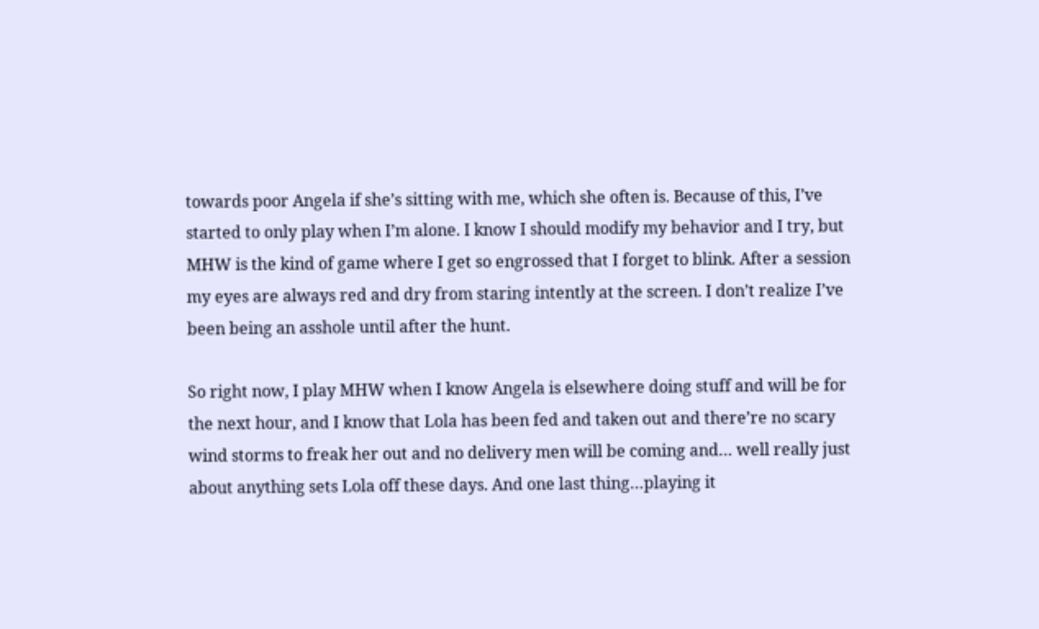towards poor Angela if she’s sitting with me, which she often is. Because of this, I’ve started to only play when I’m alone. I know I should modify my behavior and I try, but MHW is the kind of game where I get so engrossed that I forget to blink. After a session my eyes are always red and dry from staring intently at the screen. I don’t realize I’ve been being an asshole until after the hunt.

So right now, I play MHW when I know Angela is elsewhere doing stuff and will be for the next hour, and I know that Lola has been fed and taken out and there’re no scary wind storms to freak her out and no delivery men will be coming and… well really just about anything sets Lola off these days. And one last thing…playing it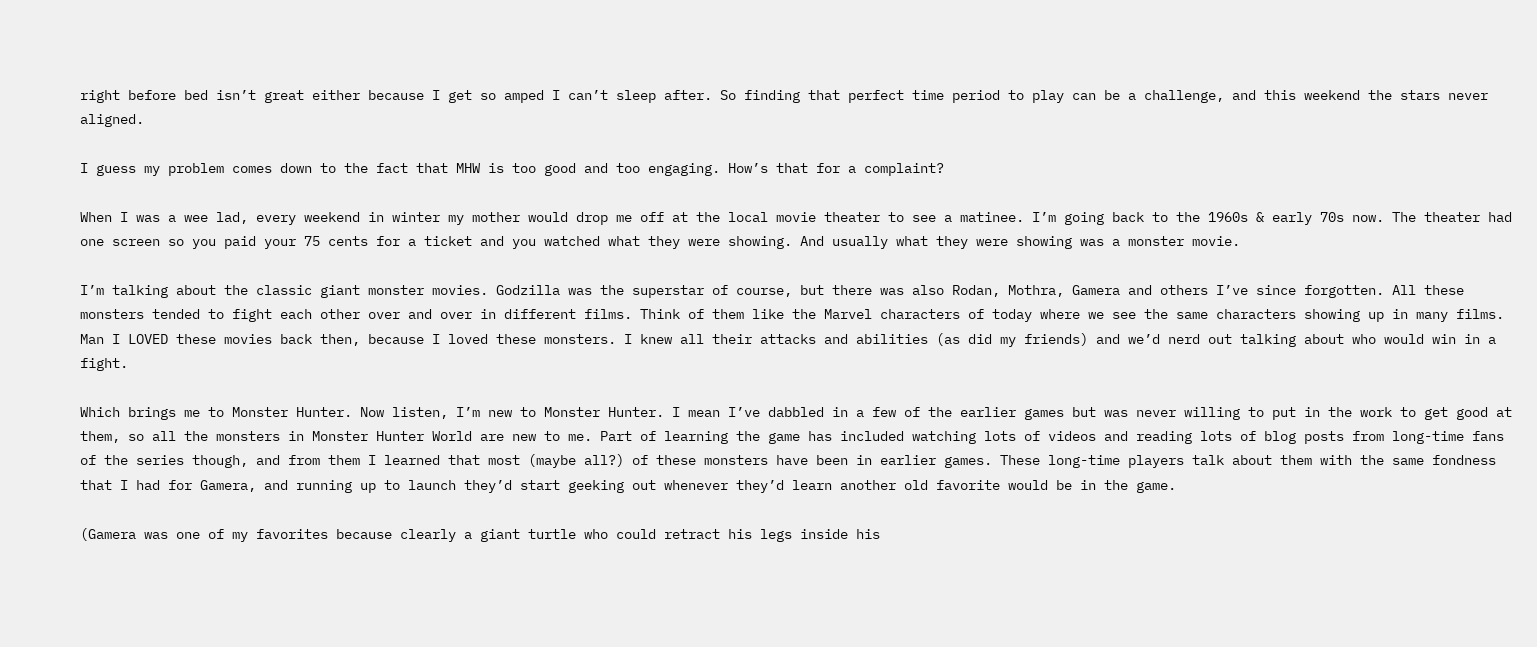right before bed isn’t great either because I get so amped I can’t sleep after. So finding that perfect time period to play can be a challenge, and this weekend the stars never aligned.

I guess my problem comes down to the fact that MHW is too good and too engaging. How’s that for a complaint?

When I was a wee lad, every weekend in winter my mother would drop me off at the local movie theater to see a matinee. I’m going back to the 1960s & early 70s now. The theater had one screen so you paid your 75 cents for a ticket and you watched what they were showing. And usually what they were showing was a monster movie.

I’m talking about the classic giant monster movies. Godzilla was the superstar of course, but there was also Rodan, Mothra, Gamera and others I’ve since forgotten. All these monsters tended to fight each other over and over in different films. Think of them like the Marvel characters of today where we see the same characters showing up in many films. Man I LOVED these movies back then, because I loved these monsters. I knew all their attacks and abilities (as did my friends) and we’d nerd out talking about who would win in a fight.

Which brings me to Monster Hunter. Now listen, I’m new to Monster Hunter. I mean I’ve dabbled in a few of the earlier games but was never willing to put in the work to get good at them, so all the monsters in Monster Hunter World are new to me. Part of learning the game has included watching lots of videos and reading lots of blog posts from long-time fans of the series though, and from them I learned that most (maybe all?) of these monsters have been in earlier games. These long-time players talk about them with the same fondness that I had for Gamera, and running up to launch they’d start geeking out whenever they’d learn another old favorite would be in the game.

(Gamera was one of my favorites because clearly a giant turtle who could retract his legs inside his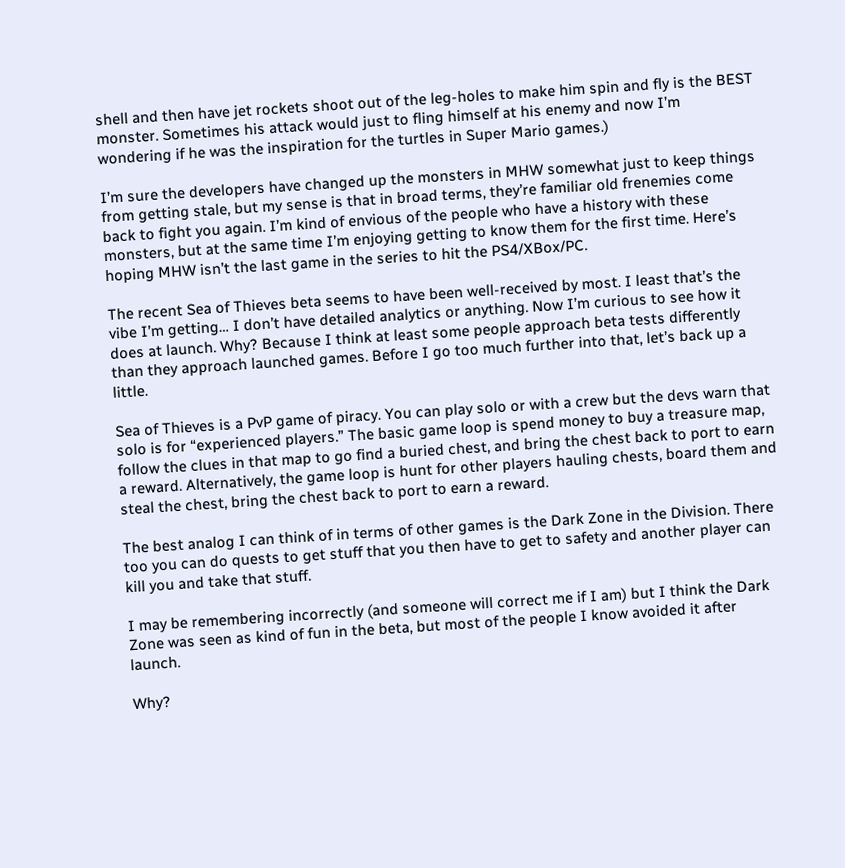shell and then have jet rockets shoot out of the leg-holes to make him spin and fly is the BEST monster. Sometimes his attack would just to fling himself at his enemy and now I’m wondering if he was the inspiration for the turtles in Super Mario games.)

I’m sure the developers have changed up the monsters in MHW somewhat just to keep things from getting stale, but my sense is that in broad terms, they’re familiar old frenemies come back to fight you again. I’m kind of envious of the people who have a history with these monsters, but at the same time I’m enjoying getting to know them for the first time. Here’s hoping MHW isn’t the last game in the series to hit the PS4/XBox/PC.

The recent Sea of Thieves beta seems to have been well-received by most. I least that’s the vibe I’m getting… I don’t have detailed analytics or anything. Now I’m curious to see how it does at launch. Why? Because I think at least some people approach beta tests differently than they approach launched games. Before I go too much further into that, let’s back up a little.

Sea of Thieves is a PvP game of piracy. You can play solo or with a crew but the devs warn that solo is for “experienced players.” The basic game loop is spend money to buy a treasure map, follow the clues in that map to go find a buried chest, and bring the chest back to port to earn a reward. Alternatively, the game loop is hunt for other players hauling chests, board them and steal the chest, bring the chest back to port to earn a reward.

The best analog I can think of in terms of other games is the Dark Zone in the Division. There too you can do quests to get stuff that you then have to get to safety and another player can kill you and take that stuff.

I may be remembering incorrectly (and someone will correct me if I am) but I think the Dark Zone was seen as kind of fun in the beta, but most of the people I know avoided it after launch.

Why?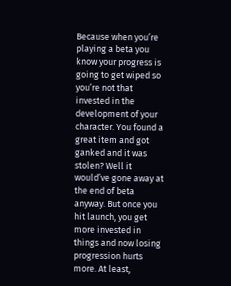Because when you’re playing a beta you know your progress is going to get wiped so you’re not that invested in the development of your character. You found a great item and got ganked and it was stolen? Well it would’ve gone away at the end of beta anyway. But once you hit launch, you get more invested in things and now losing progression hurts more. At least,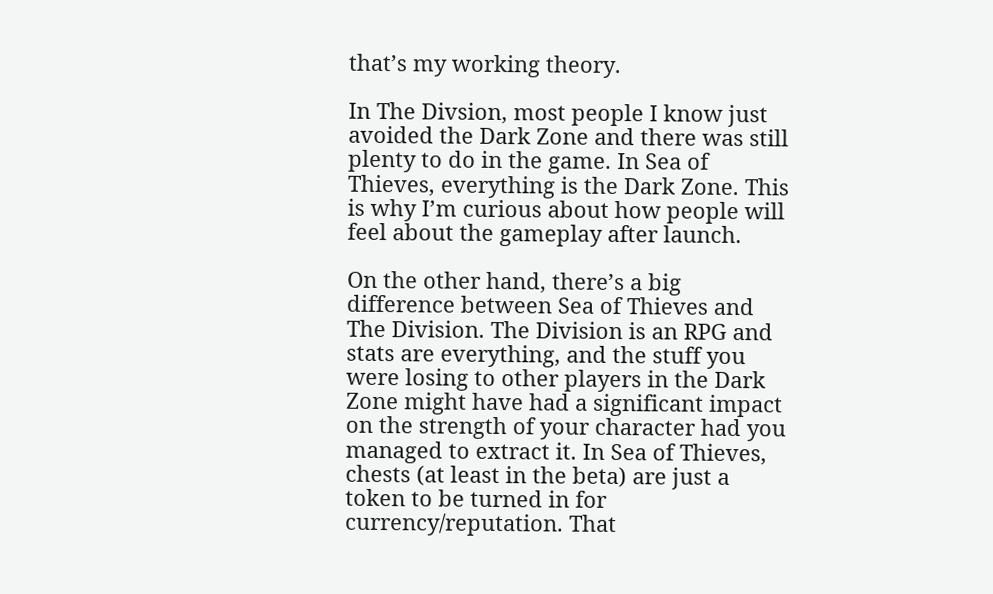that’s my working theory.

In The Divsion, most people I know just avoided the Dark Zone and there was still plenty to do in the game. In Sea of Thieves, everything is the Dark Zone. This is why I’m curious about how people will feel about the gameplay after launch.

On the other hand, there’s a big difference between Sea of Thieves and The Division. The Division is an RPG and stats are everything, and the stuff you were losing to other players in the Dark Zone might have had a significant impact on the strength of your character had you managed to extract it. In Sea of Thieves, chests (at least in the beta) are just a token to be turned in for currency/reputation. That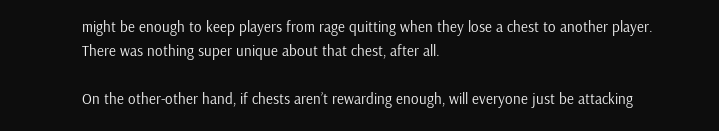might be enough to keep players from rage quitting when they lose a chest to another player. There was nothing super unique about that chest, after all.

On the other-other hand, if chests aren’t rewarding enough, will everyone just be attacking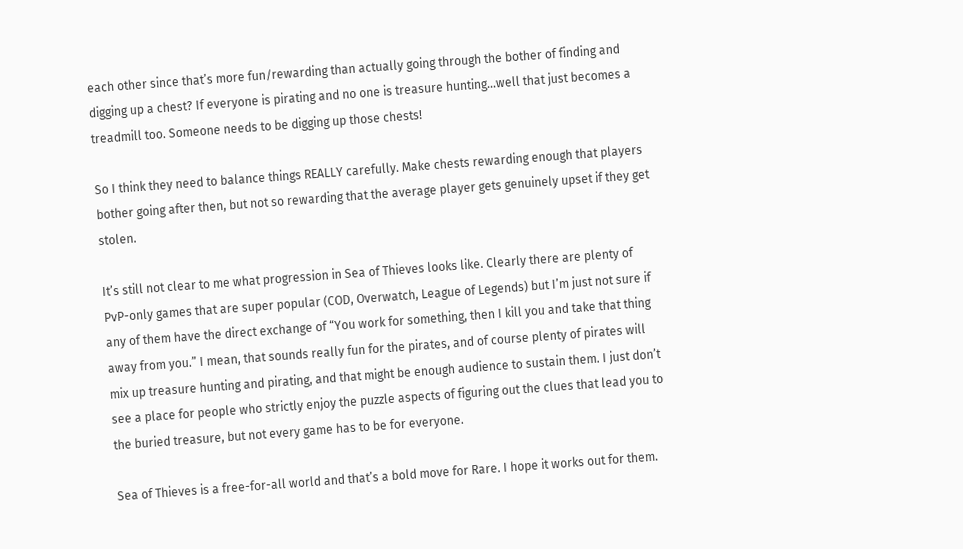each other since that’s more fun/rewarding than actually going through the bother of finding and digging up a chest? If everyone is pirating and no one is treasure hunting…well that just becomes a treadmill too. Someone needs to be digging up those chests!

So I think they need to balance things REALLY carefully. Make chests rewarding enough that players bother going after then, but not so rewarding that the average player gets genuinely upset if they get stolen.

It’s still not clear to me what progression in Sea of Thieves looks like. Clearly there are plenty of PvP-only games that are super popular (COD, Overwatch, League of Legends) but I’m just not sure if any of them have the direct exchange of “You work for something, then I kill you and take that thing away from you.” I mean, that sounds really fun for the pirates, and of course plenty of pirates will mix up treasure hunting and pirating, and that might be enough audience to sustain them. I just don’t see a place for people who strictly enjoy the puzzle aspects of figuring out the clues that lead you to the buried treasure, but not every game has to be for everyone.

Sea of Thieves is a free-for-all world and that’s a bold move for Rare. I hope it works out for them.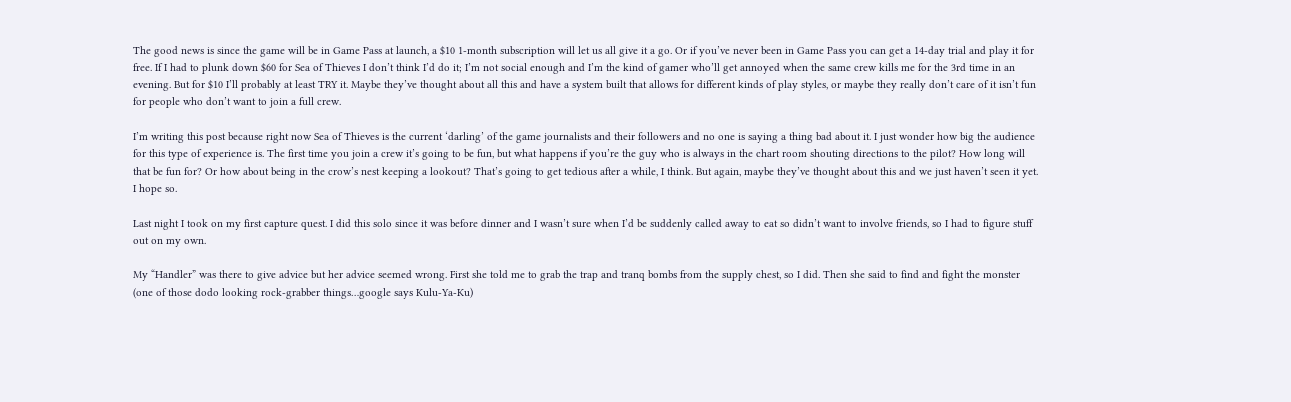The good news is since the game will be in Game Pass at launch, a $10 1-month subscription will let us all give it a go. Or if you’ve never been in Game Pass you can get a 14-day trial and play it for free. If I had to plunk down $60 for Sea of Thieves I don’t think I’d do it; I’m not social enough and I’m the kind of gamer who’ll get annoyed when the same crew kills me for the 3rd time in an evening. But for $10 I’ll probably at least TRY it. Maybe they’ve thought about all this and have a system built that allows for different kinds of play styles, or maybe they really don’t care of it isn’t fun for people who don’t want to join a full crew.

I’m writing this post because right now Sea of Thieves is the current ‘darling’ of the game journalists and their followers and no one is saying a thing bad about it. I just wonder how big the audience for this type of experience is. The first time you join a crew it’s going to be fun, but what happens if you’re the guy who is always in the chart room shouting directions to the pilot? How long will that be fun for? Or how about being in the crow’s nest keeping a lookout? That’s going to get tedious after a while, I think. But again, maybe they’ve thought about this and we just haven’t seen it yet. I hope so.

Last night I took on my first capture quest. I did this solo since it was before dinner and I wasn’t sure when I’d be suddenly called away to eat so didn’t want to involve friends, so I had to figure stuff out on my own.

My “Handler” was there to give advice but her advice seemed wrong. First she told me to grab the trap and tranq bombs from the supply chest, so I did. Then she said to find and fight the monster (one of those dodo looking rock-grabber things…google says Kulu-Ya-Ku)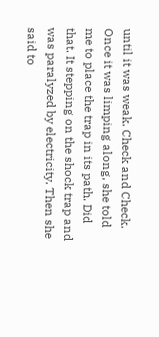until it was weak. Check and Check. Once it was limping along, she told me to place the trap in its path. Did that. It stepping on the shock trap and was paralyzed by electricity. Then she said to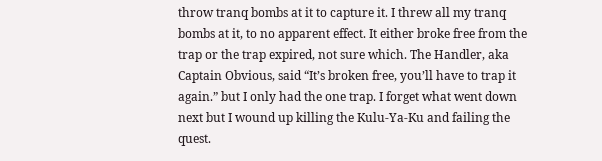throw tranq bombs at it to capture it. I threw all my tranq bombs at it, to no apparent effect. It either broke free from the trap or the trap expired, not sure which. The Handler, aka Captain Obvious, said “It’s broken free, you’ll have to trap it again.” but I only had the one trap. I forget what went down next but I wound up killing the Kulu-Ya-Ku and failing the quest.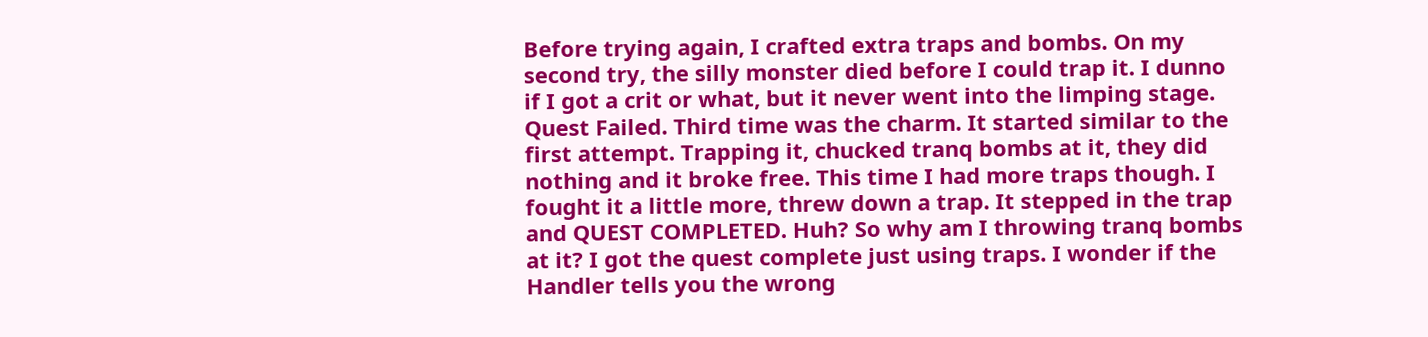Before trying again, I crafted extra traps and bombs. On my second try, the silly monster died before I could trap it. I dunno if I got a crit or what, but it never went into the limping stage. Quest Failed. Third time was the charm. It started similar to the first attempt. Trapping it, chucked tranq bombs at it, they did nothing and it broke free. This time I had more traps though. I fought it a little more, threw down a trap. It stepped in the trap and QUEST COMPLETED. Huh? So why am I throwing tranq bombs at it? I got the quest complete just using traps. I wonder if the Handler tells you the wrong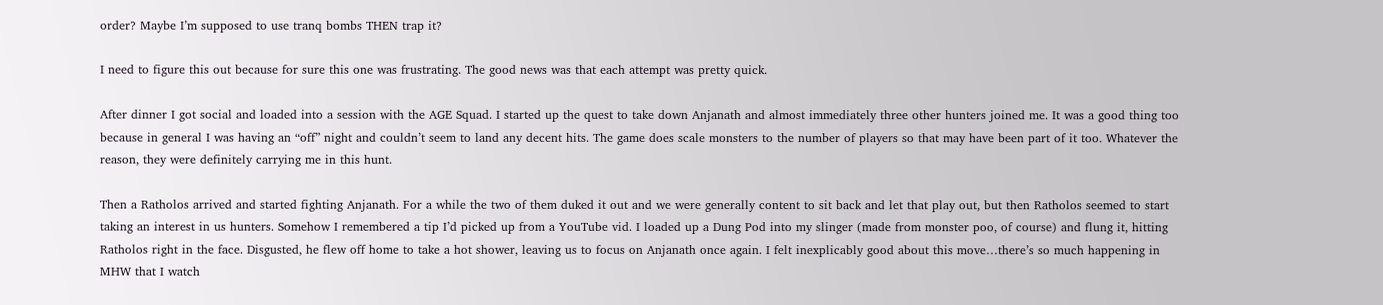order? Maybe I’m supposed to use tranq bombs THEN trap it?

I need to figure this out because for sure this one was frustrating. The good news was that each attempt was pretty quick.

After dinner I got social and loaded into a session with the AGE Squad. I started up the quest to take down Anjanath and almost immediately three other hunters joined me. It was a good thing too because in general I was having an “off” night and couldn’t seem to land any decent hits. The game does scale monsters to the number of players so that may have been part of it too. Whatever the reason, they were definitely carrying me in this hunt.

Then a Ratholos arrived and started fighting Anjanath. For a while the two of them duked it out and we were generally content to sit back and let that play out, but then Ratholos seemed to start taking an interest in us hunters. Somehow I remembered a tip I’d picked up from a YouTube vid. I loaded up a Dung Pod into my slinger (made from monster poo, of course) and flung it, hitting Ratholos right in the face. Disgusted, he flew off home to take a hot shower, leaving us to focus on Anjanath once again. I felt inexplicably good about this move…there’s so much happening in MHW that I watch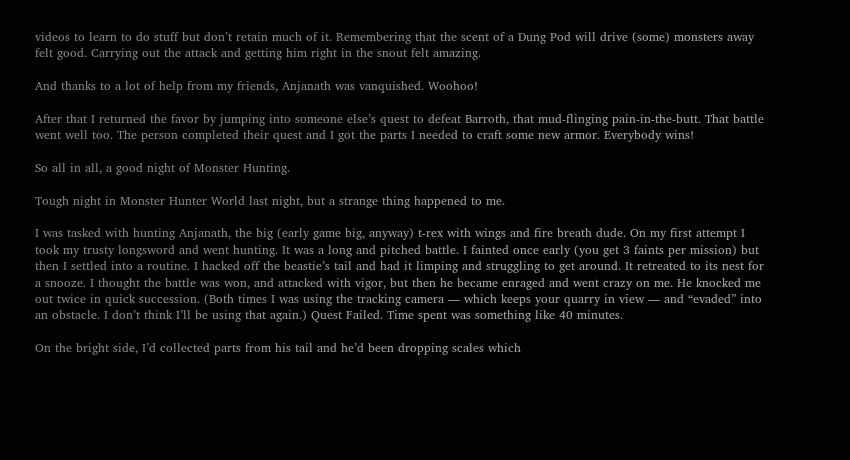videos to learn to do stuff but don’t retain much of it. Remembering that the scent of a Dung Pod will drive (some) monsters away felt good. Carrying out the attack and getting him right in the snout felt amazing.

And thanks to a lot of help from my friends, Anjanath was vanquished. Woohoo!

After that I returned the favor by jumping into someone else’s quest to defeat Barroth, that mud-flinging pain-in-the-butt. That battle went well too. The person completed their quest and I got the parts I needed to craft some new armor. Everybody wins!

So all in all, a good night of Monster Hunting.

Tough night in Monster Hunter World last night, but a strange thing happened to me.

I was tasked with hunting Anjanath, the big (early game big, anyway) t-rex with wings and fire breath dude. On my first attempt I took my trusty longsword and went hunting. It was a long and pitched battle. I fainted once early (you get 3 faints per mission) but then I settled into a routine. I hacked off the beastie’s tail and had it limping and struggling to get around. It retreated to its nest for a snooze. I thought the battle was won, and attacked with vigor, but then he became enraged and went crazy on me. He knocked me out twice in quick succession. (Both times I was using the tracking camera — which keeps your quarry in view — and “evaded” into an obstacle. I don’t think I’ll be using that again.) Quest Failed. Time spent was something like 40 minutes.

On the bright side, I’d collected parts from his tail and he’d been dropping scales which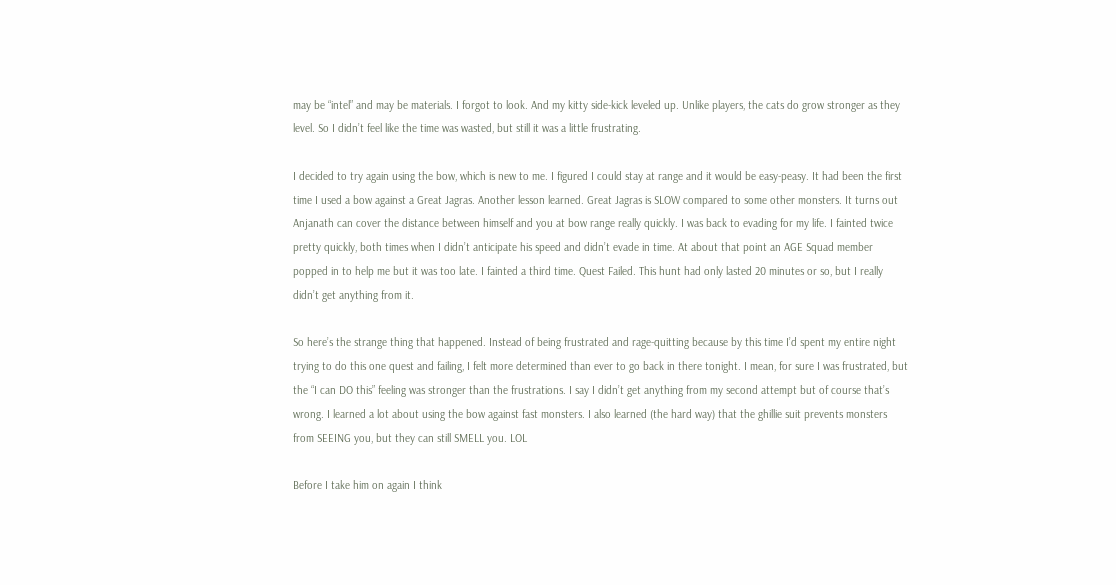may be “intel” and may be materials. I forgot to look. And my kitty side-kick leveled up. Unlike players, the cats do grow stronger as they level. So I didn’t feel like the time was wasted, but still it was a little frustrating.

I decided to try again using the bow, which is new to me. I figured I could stay at range and it would be easy-peasy. It had been the first time I used a bow against a Great Jagras. Another lesson learned. Great Jagras is SLOW compared to some other monsters. It turns out Anjanath can cover the distance between himself and you at bow range really quickly. I was back to evading for my life. I fainted twice pretty quickly, both times when I didn’t anticipate his speed and didn’t evade in time. At about that point an AGE Squad member popped in to help me but it was too late. I fainted a third time. Quest Failed. This hunt had only lasted 20 minutes or so, but I really didn’t get anything from it.

So here’s the strange thing that happened. Instead of being frustrated and rage-quitting because by this time I’d spent my entire night trying to do this one quest and failing, I felt more determined than ever to go back in there tonight. I mean, for sure I was frustrated, but the “I can DO this” feeling was stronger than the frustrations. I say I didn’t get anything from my second attempt but of course that’s wrong. I learned a lot about using the bow against fast monsters. I also learned (the hard way) that the ghillie suit prevents monsters from SEEING you, but they can still SMELL you. LOL

Before I take him on again I think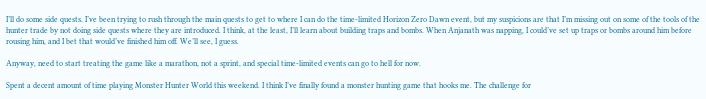I’ll do some side quests. I’ve been trying to rush through the main quests to get to where I can do the time-limited Horizon Zero Dawn event, but my suspicions are that I’m missing out on some of the tools of the hunter trade by not doing side quests where they are introduced. I think, at the least, I’ll learn about building traps and bombs. When Anjanath was napping, I could’ve set up traps or bombs around him before rousing him, and I bet that would’ve finished him off. We’ll see, I guess.

Anyway, need to start treating the game like a marathon, not a sprint, and special time-limited events can go to hell for now.

Spent a decent amount of time playing Monster Hunter World this weekend. I think I’ve finally found a monster hunting game that hooks me. The challenge for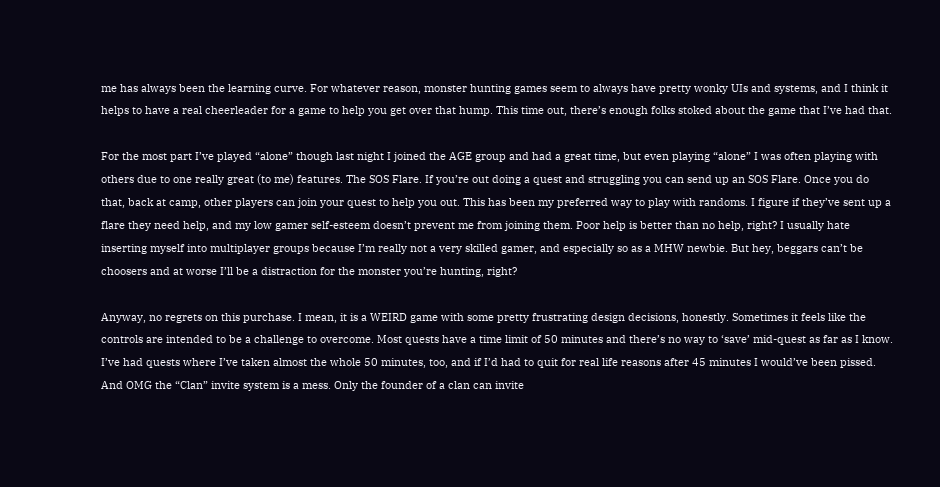me has always been the learning curve. For whatever reason, monster hunting games seem to always have pretty wonky UIs and systems, and I think it helps to have a real cheerleader for a game to help you get over that hump. This time out, there’s enough folks stoked about the game that I’ve had that.

For the most part I’ve played “alone” though last night I joined the AGE group and had a great time, but even playing “alone” I was often playing with others due to one really great (to me) features. The SOS Flare. If you’re out doing a quest and struggling you can send up an SOS Flare. Once you do that, back at camp, other players can join your quest to help you out. This has been my preferred way to play with randoms. I figure if they’ve sent up a flare they need help, and my low gamer self-esteem doesn’t prevent me from joining them. Poor help is better than no help, right? I usually hate inserting myself into multiplayer groups because I’m really not a very skilled gamer, and especially so as a MHW newbie. But hey, beggars can’t be choosers and at worse I’ll be a distraction for the monster you’re hunting, right?

Anyway, no regrets on this purchase. I mean, it is a WEIRD game with some pretty frustrating design decisions, honestly. Sometimes it feels like the controls are intended to be a challenge to overcome. Most quests have a time limit of 50 minutes and there’s no way to ‘save’ mid-quest as far as I know. I’ve had quests where I’ve taken almost the whole 50 minutes, too, and if I’d had to quit for real life reasons after 45 minutes I would’ve been pissed. And OMG the “Clan” invite system is a mess. Only the founder of a clan can invite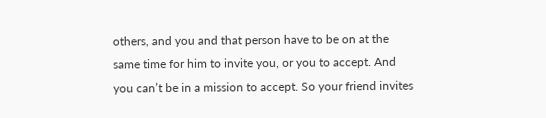others, and you and that person have to be on at the same time for him to invite you, or you to accept. And you can’t be in a mission to accept. So your friend invites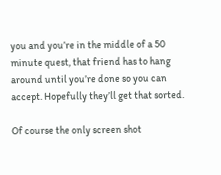you and you’re in the middle of a 50 minute quest, that friend has to hang around until you’re done so you can accept. Hopefully they’ll get that sorted.

Of course the only screen shot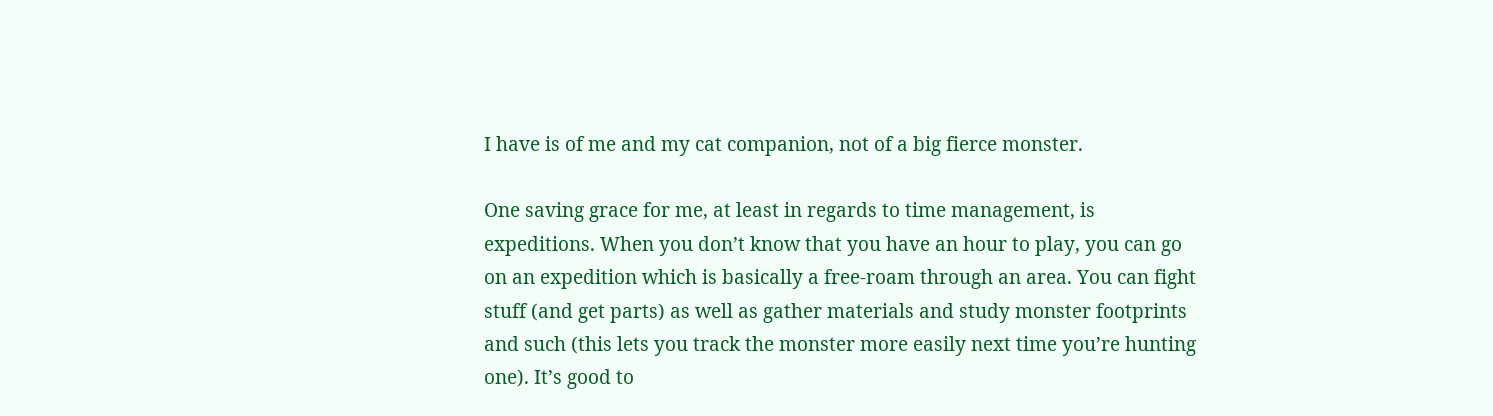I have is of me and my cat companion, not of a big fierce monster.

One saving grace for me, at least in regards to time management, is expeditions. When you don’t know that you have an hour to play, you can go on an expedition which is basically a free-roam through an area. You can fight stuff (and get parts) as well as gather materials and study monster footprints and such (this lets you track the monster more easily next time you’re hunting one). It’s good to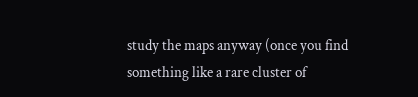study the maps anyway (once you find something like a rare cluster of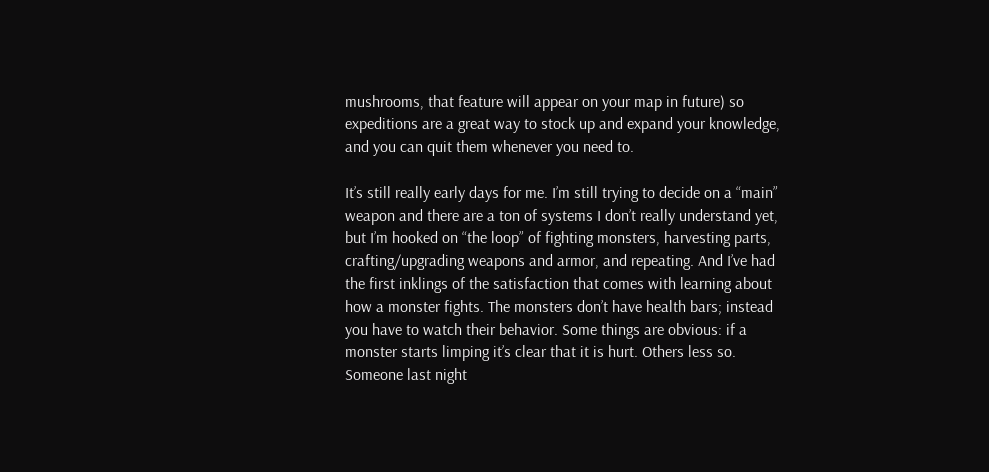mushrooms, that feature will appear on your map in future) so expeditions are a great way to stock up and expand your knowledge, and you can quit them whenever you need to.

It’s still really early days for me. I’m still trying to decide on a “main” weapon and there are a ton of systems I don’t really understand yet, but I’m hooked on “the loop” of fighting monsters, harvesting parts, crafting/upgrading weapons and armor, and repeating. And I’ve had the first inklings of the satisfaction that comes with learning about how a monster fights. The monsters don’t have health bars; instead you have to watch their behavior. Some things are obvious: if a monster starts limping it’s clear that it is hurt. Others less so. Someone last night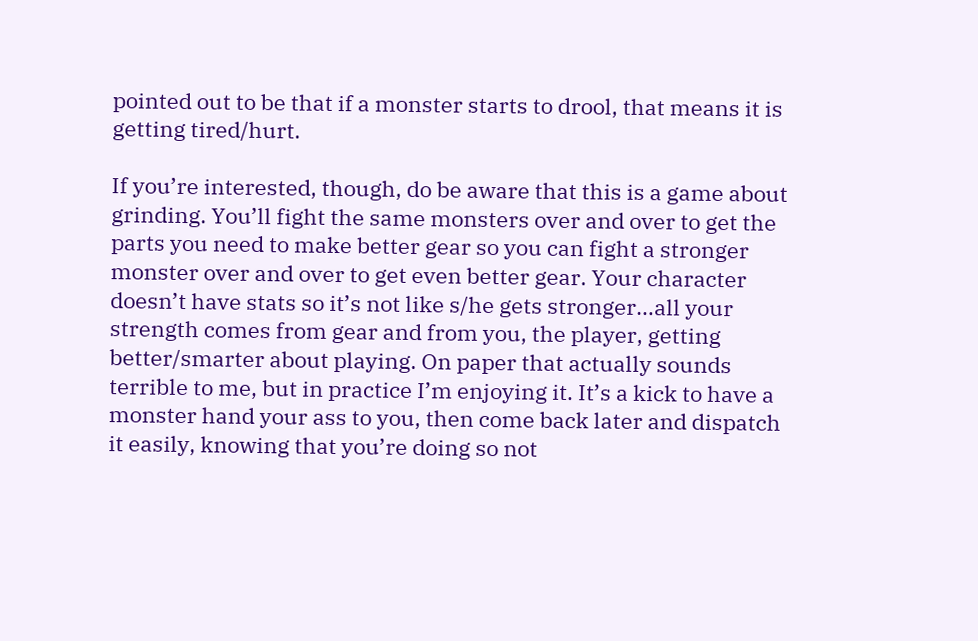pointed out to be that if a monster starts to drool, that means it is getting tired/hurt.

If you’re interested, though, do be aware that this is a game about grinding. You’ll fight the same monsters over and over to get the parts you need to make better gear so you can fight a stronger monster over and over to get even better gear. Your character doesn’t have stats so it’s not like s/he gets stronger…all your strength comes from gear and from you, the player, getting better/smarter about playing. On paper that actually sounds terrible to me, but in practice I’m enjoying it. It’s a kick to have a monster hand your ass to you, then come back later and dispatch it easily, knowing that you’re doing so not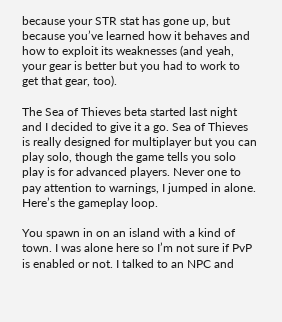because your STR stat has gone up, but because you’ve learned how it behaves and how to exploit its weaknesses (and yeah, your gear is better but you had to work to get that gear, too).

The Sea of Thieves beta started last night and I decided to give it a go. Sea of Thieves is really designed for multiplayer but you can play solo, though the game tells you solo play is for advanced players. Never one to pay attention to warnings, I jumped in alone. Here’s the gameplay loop.

You spawn in on an island with a kind of town. I was alone here so I’m not sure if PvP is enabled or not. I talked to an NPC and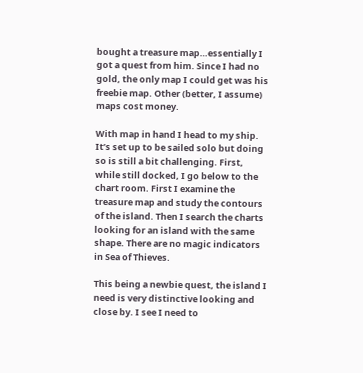bought a treasure map…essentially I got a quest from him. Since I had no gold, the only map I could get was his freebie map. Other (better, I assume) maps cost money.

With map in hand I head to my ship. It’s set up to be sailed solo but doing so is still a bit challenging. First, while still docked, I go below to the chart room. First I examine the treasure map and study the contours of the island. Then I search the charts looking for an island with the same shape. There are no magic indicators in Sea of Thieves.

This being a newbie quest, the island I need is very distinctive looking and close by. I see I need to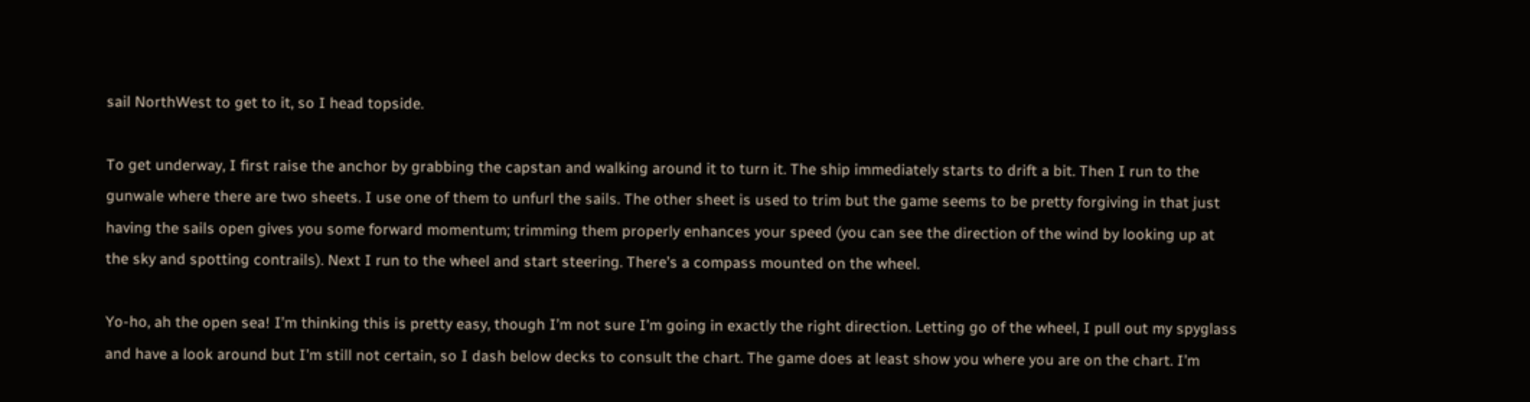sail NorthWest to get to it, so I head topside.

To get underway, I first raise the anchor by grabbing the capstan and walking around it to turn it. The ship immediately starts to drift a bit. Then I run to the gunwale where there are two sheets. I use one of them to unfurl the sails. The other sheet is used to trim but the game seems to be pretty forgiving in that just having the sails open gives you some forward momentum; trimming them properly enhances your speed (you can see the direction of the wind by looking up at the sky and spotting contrails). Next I run to the wheel and start steering. There’s a compass mounted on the wheel.

Yo-ho, ah the open sea! I’m thinking this is pretty easy, though I’m not sure I’m going in exactly the right direction. Letting go of the wheel, I pull out my spyglass and have a look around but I’m still not certain, so I dash below decks to consult the chart. The game does at least show you where you are on the chart. I’m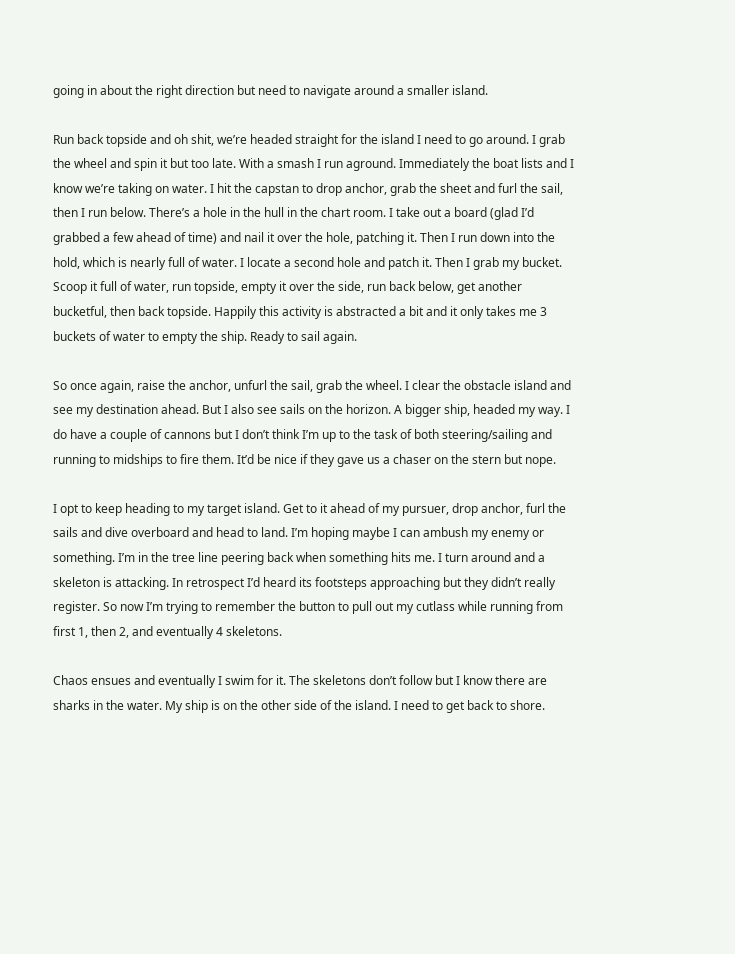going in about the right direction but need to navigate around a smaller island.

Run back topside and oh shit, we’re headed straight for the island I need to go around. I grab the wheel and spin it but too late. With a smash I run aground. Immediately the boat lists and I know we’re taking on water. I hit the capstan to drop anchor, grab the sheet and furl the sail, then I run below. There’s a hole in the hull in the chart room. I take out a board (glad I’d grabbed a few ahead of time) and nail it over the hole, patching it. Then I run down into the hold, which is nearly full of water. I locate a second hole and patch it. Then I grab my bucket. Scoop it full of water, run topside, empty it over the side, run back below, get another bucketful, then back topside. Happily this activity is abstracted a bit and it only takes me 3 buckets of water to empty the ship. Ready to sail again.

So once again, raise the anchor, unfurl the sail, grab the wheel. I clear the obstacle island and see my destination ahead. But I also see sails on the horizon. A bigger ship, headed my way. I do have a couple of cannons but I don’t think I’m up to the task of both steering/sailing and running to midships to fire them. It’d be nice if they gave us a chaser on the stern but nope.

I opt to keep heading to my target island. Get to it ahead of my pursuer, drop anchor, furl the sails and dive overboard and head to land. I’m hoping maybe I can ambush my enemy or something. I’m in the tree line peering back when something hits me. I turn around and a skeleton is attacking. In retrospect I’d heard its footsteps approaching but they didn’t really register. So now I’m trying to remember the button to pull out my cutlass while running from first 1, then 2, and eventually 4 skeletons.

Chaos ensues and eventually I swim for it. The skeletons don’t follow but I know there are sharks in the water. My ship is on the other side of the island. I need to get back to shore.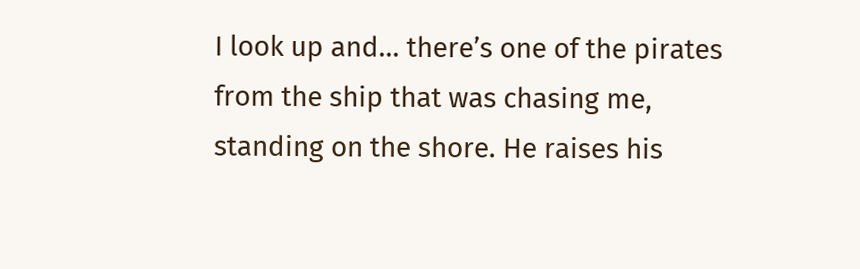I look up and… there’s one of the pirates from the ship that was chasing me, standing on the shore. He raises his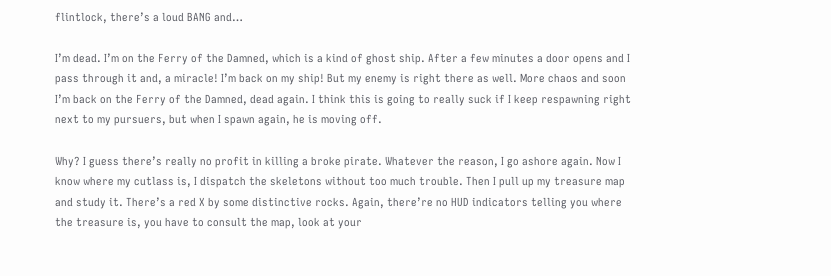flintlock, there’s a loud BANG and…

I’m dead. I’m on the Ferry of the Damned, which is a kind of ghost ship. After a few minutes a door opens and I pass through it and, a miracle! I’m back on my ship! But my enemy is right there as well. More chaos and soon I’m back on the Ferry of the Damned, dead again. I think this is going to really suck if I keep respawning right next to my pursuers, but when I spawn again, he is moving off.

Why? I guess there’s really no profit in killing a broke pirate. Whatever the reason, I go ashore again. Now I know where my cutlass is, I dispatch the skeletons without too much trouble. Then I pull up my treasure map and study it. There’s a red X by some distinctive rocks. Again, there’re no HUD indicators telling you where the treasure is, you have to consult the map, look at your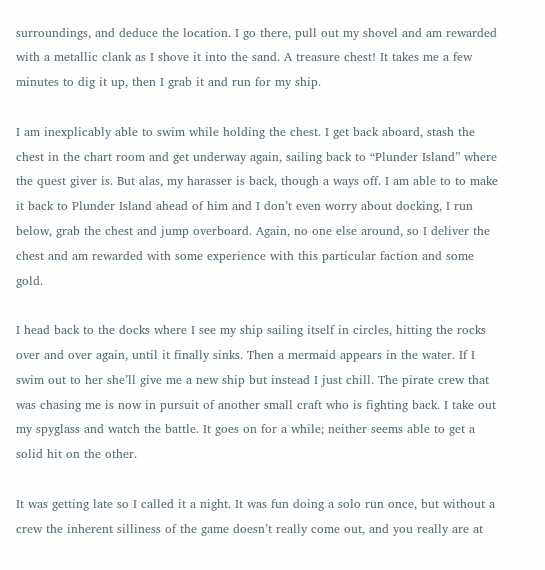surroundings, and deduce the location. I go there, pull out my shovel and am rewarded with a metallic clank as I shove it into the sand. A treasure chest! It takes me a few minutes to dig it up, then I grab it and run for my ship.

I am inexplicably able to swim while holding the chest. I get back aboard, stash the chest in the chart room and get underway again, sailing back to “Plunder Island” where the quest giver is. But alas, my harasser is back, though a ways off. I am able to to make it back to Plunder Island ahead of him and I don’t even worry about docking, I run below, grab the chest and jump overboard. Again, no one else around, so I deliver the chest and am rewarded with some experience with this particular faction and some gold.

I head back to the docks where I see my ship sailing itself in circles, hitting the rocks over and over again, until it finally sinks. Then a mermaid appears in the water. If I swim out to her she’ll give me a new ship but instead I just chill. The pirate crew that was chasing me is now in pursuit of another small craft who is fighting back. I take out my spyglass and watch the battle. It goes on for a while; neither seems able to get a solid hit on the other.

It was getting late so I called it a night. It was fun doing a solo run once, but without a crew the inherent silliness of the game doesn’t really come out, and you really are at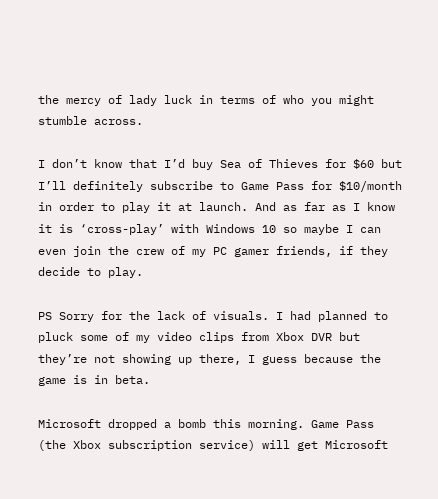the mercy of lady luck in terms of who you might stumble across.

I don’t know that I’d buy Sea of Thieves for $60 but I’ll definitely subscribe to Game Pass for $10/month in order to play it at launch. And as far as I know it is ‘cross-play’ with Windows 10 so maybe I can even join the crew of my PC gamer friends, if they decide to play.

PS Sorry for the lack of visuals. I had planned to pluck some of my video clips from Xbox DVR but they’re not showing up there, I guess because the game is in beta.

Microsoft dropped a bomb this morning. Game Pass (the Xbox subscription service) will get Microsoft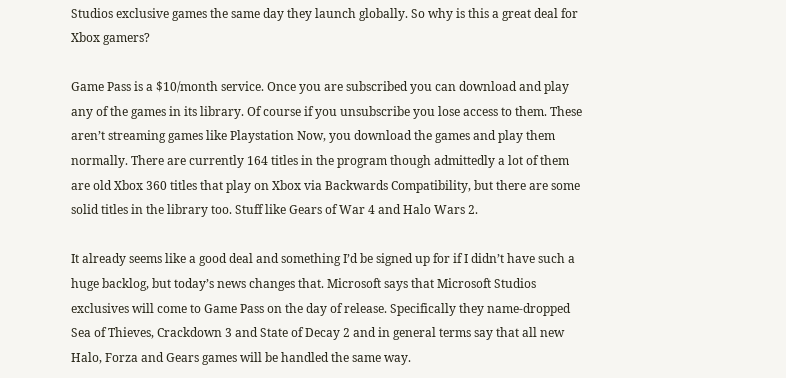Studios exclusive games the same day they launch globally. So why is this a great deal for Xbox gamers?

Game Pass is a $10/month service. Once you are subscribed you can download and play any of the games in its library. Of course if you unsubscribe you lose access to them. These aren’t streaming games like Playstation Now, you download the games and play them normally. There are currently 164 titles in the program though admittedly a lot of them are old Xbox 360 titles that play on Xbox via Backwards Compatibility, but there are some solid titles in the library too. Stuff like Gears of War 4 and Halo Wars 2.

It already seems like a good deal and something I’d be signed up for if I didn’t have such a huge backlog, but today’s news changes that. Microsoft says that Microsoft Studios exclusives will come to Game Pass on the day of release. Specifically they name-dropped Sea of Thieves, Crackdown 3 and State of Decay 2 and in general terms say that all new Halo, Forza and Gears games will be handled the same way.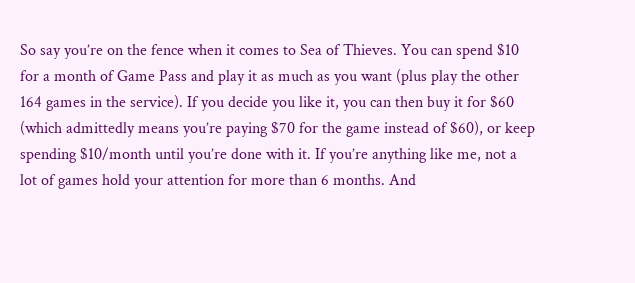So say you’re on the fence when it comes to Sea of Thieves. You can spend $10 for a month of Game Pass and play it as much as you want (plus play the other 164 games in the service). If you decide you like it, you can then buy it for $60 (which admittedly means you’re paying $70 for the game instead of $60), or keep spending $10/month until you’re done with it. If you’re anything like me, not a lot of games hold your attention for more than 6 months. And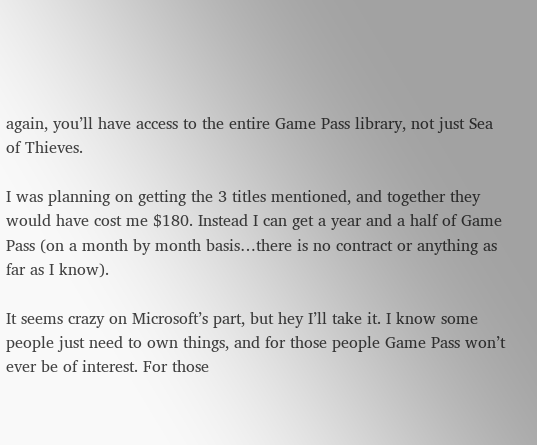again, you’ll have access to the entire Game Pass library, not just Sea of Thieves.

I was planning on getting the 3 titles mentioned, and together they would have cost me $180. Instead I can get a year and a half of Game Pass (on a month by month basis…there is no contract or anything as far as I know).

It seems crazy on Microsoft’s part, but hey I’ll take it. I know some people just need to own things, and for those people Game Pass won’t ever be of interest. For those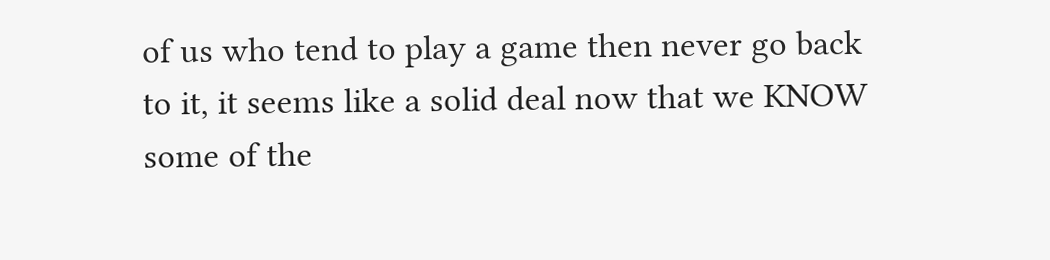of us who tend to play a game then never go back to it, it seems like a solid deal now that we KNOW some of the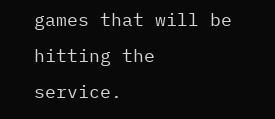games that will be hitting the service.